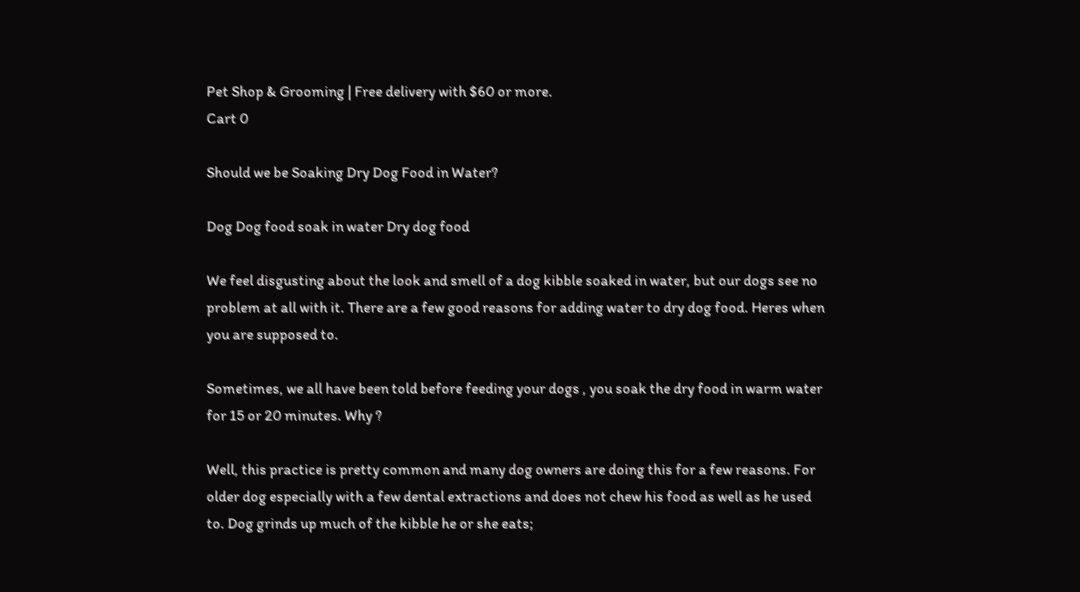Pet Shop & Grooming | Free delivery with $60 or more.
Cart 0

Should we be Soaking Dry Dog Food in Water?

Dog Dog food soak in water Dry dog food

We feel disgusting about the look and smell of a dog kibble soaked in water, but our dogs see no problem at all with it. There are a few good reasons for adding water to dry dog food. Heres when you are supposed to.

Sometimes, we all have been told before feeding your dogs , you soak the dry food in warm water for 15 or 20 minutes. Why ?

Well, this practice is pretty common and many dog owners are doing this for a few reasons. For older dog especially with a few dental extractions and does not chew his food as well as he used to. Dog grinds up much of the kibble he or she eats;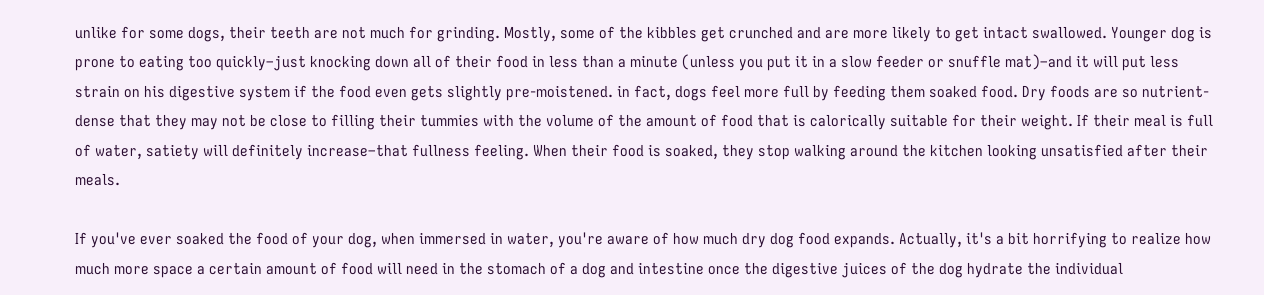unlike for some dogs, their teeth are not much for grinding. Mostly, some of the kibbles get crunched and are more likely to get intact swallowed. Younger dog is prone to eating too quickly–just knocking down all of their food in less than a minute (unless you put it in a slow feeder or snuffle mat)–and it will put less strain on his digestive system if the food even gets slightly pre-moistened. in fact, dogs feel more full by feeding them soaked food. Dry foods are so nutrient-dense that they may not be close to filling their tummies with the volume of the amount of food that is calorically suitable for their weight. If their meal is full of water, satiety will definitely increase–that fullness feeling. When their food is soaked, they stop walking around the kitchen looking unsatisfied after their meals.

If you've ever soaked the food of your dog, when immersed in water, you're aware of how much dry dog food expands. Actually, it's a bit horrifying to realize how much more space a certain amount of food will need in the stomach of a dog and intestine once the digestive juices of the dog hydrate the individual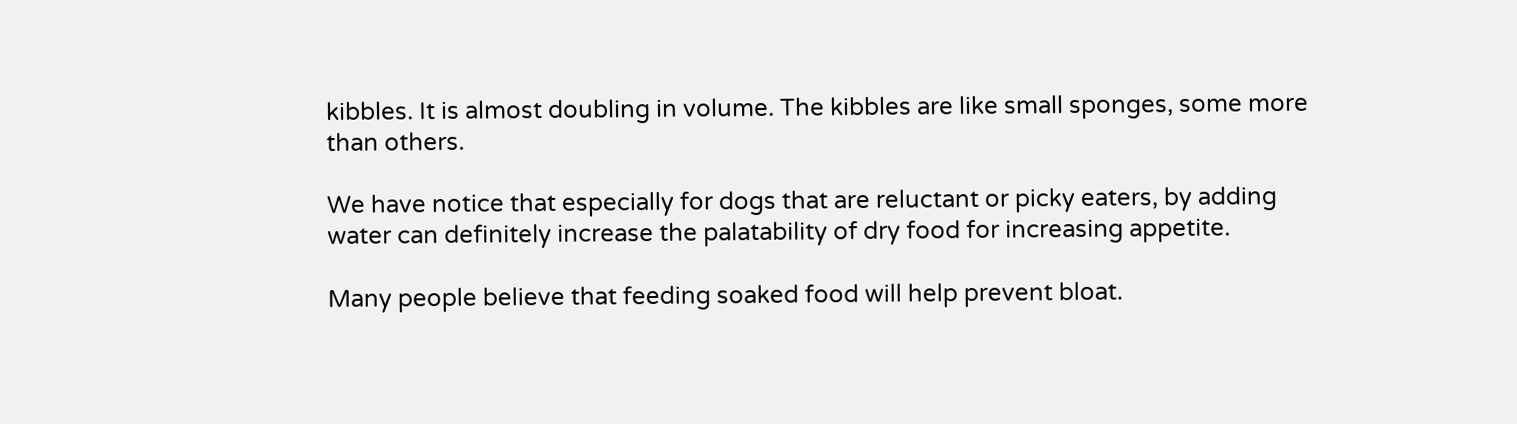kibbles. It is almost doubling in volume. The kibbles are like small sponges, some more than others.

We have notice that especially for dogs that are reluctant or picky eaters, by adding water can definitely increase the palatability of dry food for increasing appetite.

Many people believe that feeding soaked food will help prevent bloat.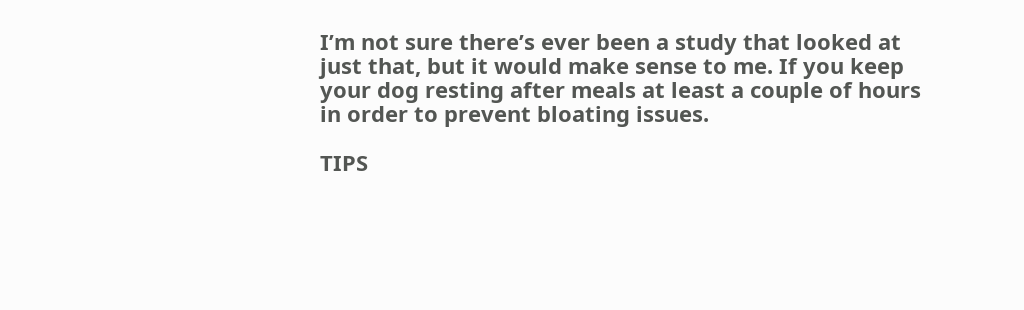I’m not sure there’s ever been a study that looked at just that, but it would make sense to me. If you keep your dog resting after meals at least a couple of hours in order to prevent bloating issues.

TIPS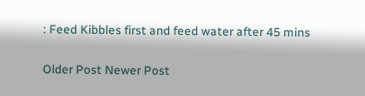: Feed Kibbles first and feed water after 45 mins

Older Post Newer Post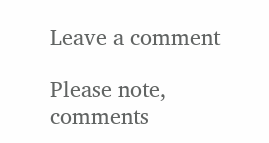Leave a comment

Please note, comments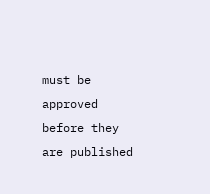must be approved before they are published